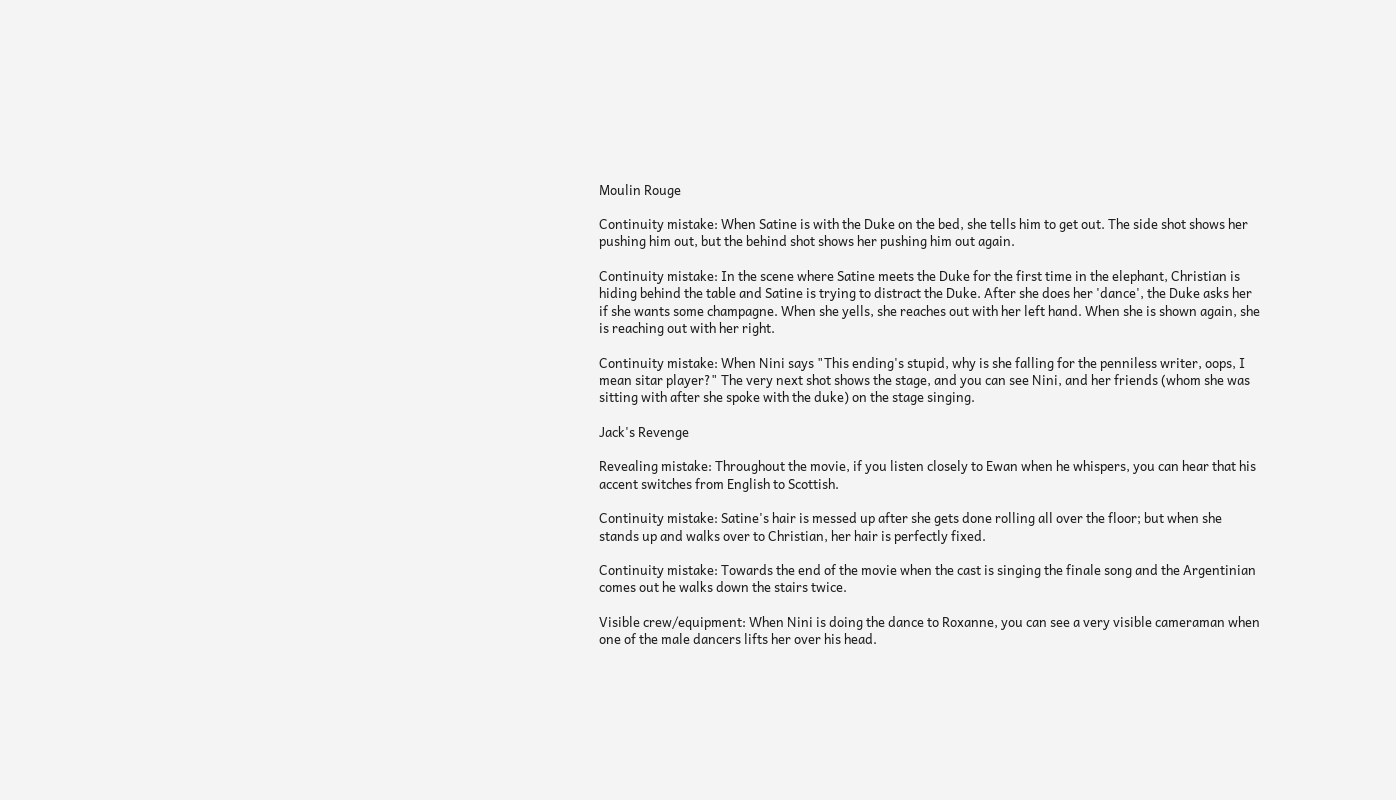Moulin Rouge

Continuity mistake: When Satine is with the Duke on the bed, she tells him to get out. The side shot shows her pushing him out, but the behind shot shows her pushing him out again.

Continuity mistake: In the scene where Satine meets the Duke for the first time in the elephant, Christian is hiding behind the table and Satine is trying to distract the Duke. After she does her 'dance', the Duke asks her if she wants some champagne. When she yells, she reaches out with her left hand. When she is shown again, she is reaching out with her right.

Continuity mistake: When Nini says "This ending's stupid, why is she falling for the penniless writer, oops, I mean sitar player?" The very next shot shows the stage, and you can see Nini, and her friends (whom she was sitting with after she spoke with the duke) on the stage singing.

Jack's Revenge

Revealing mistake: Throughout the movie, if you listen closely to Ewan when he whispers, you can hear that his accent switches from English to Scottish.

Continuity mistake: Satine's hair is messed up after she gets done rolling all over the floor; but when she stands up and walks over to Christian, her hair is perfectly fixed.

Continuity mistake: Towards the end of the movie when the cast is singing the finale song and the Argentinian comes out he walks down the stairs twice.

Visible crew/equipment: When Nini is doing the dance to Roxanne, you can see a very visible cameraman when one of the male dancers lifts her over his head.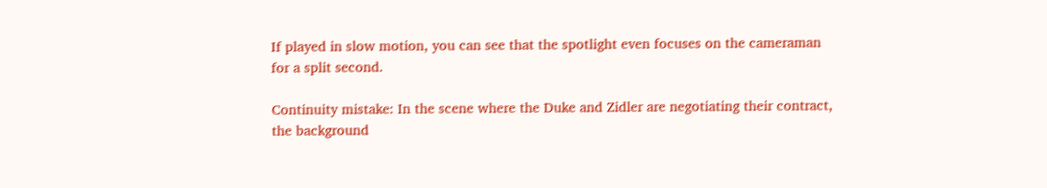If played in slow motion, you can see that the spotlight even focuses on the cameraman for a split second.

Continuity mistake: In the scene where the Duke and Zidler are negotiating their contract, the background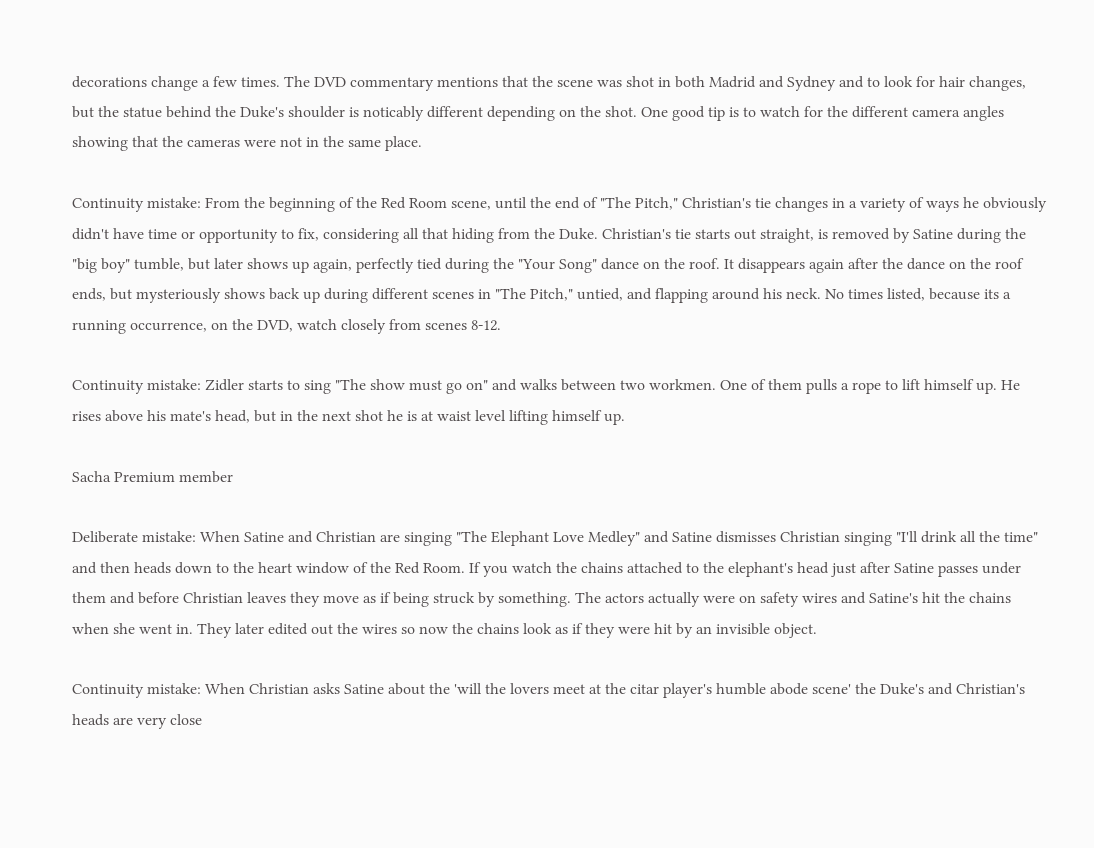decorations change a few times. The DVD commentary mentions that the scene was shot in both Madrid and Sydney and to look for hair changes, but the statue behind the Duke's shoulder is noticably different depending on the shot. One good tip is to watch for the different camera angles showing that the cameras were not in the same place.

Continuity mistake: From the beginning of the Red Room scene, until the end of "The Pitch," Christian's tie changes in a variety of ways he obviously didn't have time or opportunity to fix, considering all that hiding from the Duke. Christian's tie starts out straight, is removed by Satine during the "big boy" tumble, but later shows up again, perfectly tied during the "Your Song" dance on the roof. It disappears again after the dance on the roof ends, but mysteriously shows back up during different scenes in "The Pitch," untied, and flapping around his neck. No times listed, because its a running occurrence, on the DVD, watch closely from scenes 8-12.

Continuity mistake: Zidler starts to sing "The show must go on" and walks between two workmen. One of them pulls a rope to lift himself up. He rises above his mate's head, but in the next shot he is at waist level lifting himself up.

Sacha Premium member

Deliberate mistake: When Satine and Christian are singing "The Elephant Love Medley" and Satine dismisses Christian singing "I'll drink all the time" and then heads down to the heart window of the Red Room. If you watch the chains attached to the elephant's head just after Satine passes under them and before Christian leaves they move as if being struck by something. The actors actually were on safety wires and Satine's hit the chains when she went in. They later edited out the wires so now the chains look as if they were hit by an invisible object.

Continuity mistake: When Christian asks Satine about the 'will the lovers meet at the citar player's humble abode scene' the Duke's and Christian's heads are very close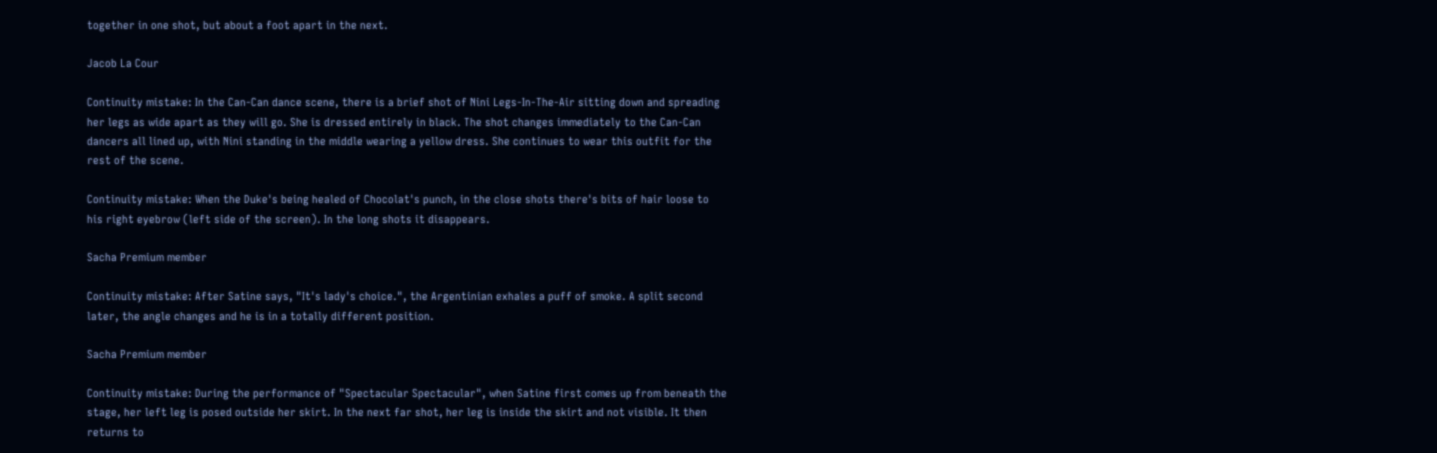together in one shot, but about a foot apart in the next.

Jacob La Cour

Continuity mistake: In the Can-Can dance scene, there is a brief shot of Nini Legs-In-The-Air sitting down and spreading her legs as wide apart as they will go. She is dressed entirely in black. The shot changes immediately to the Can-Can dancers all lined up, with Nini standing in the middle wearing a yellow dress. She continues to wear this outfit for the rest of the scene.

Continuity mistake: When the Duke's being healed of Chocolat's punch, in the close shots there's bits of hair loose to his right eyebrow (left side of the screen). In the long shots it disappears.

Sacha Premium member

Continuity mistake: After Satine says, "It's lady's choice.", the Argentinian exhales a puff of smoke. A split second later, the angle changes and he is in a totally different position.

Sacha Premium member

Continuity mistake: During the performance of "Spectacular Spectacular", when Satine first comes up from beneath the stage, her left leg is posed outside her skirt. In the next far shot, her leg is inside the skirt and not visible. It then returns to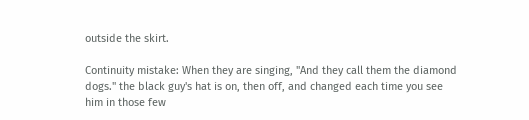outside the skirt.

Continuity mistake: When they are singing, "And they call them the diamond dogs." the black guy's hat is on, then off, and changed each time you see him in those few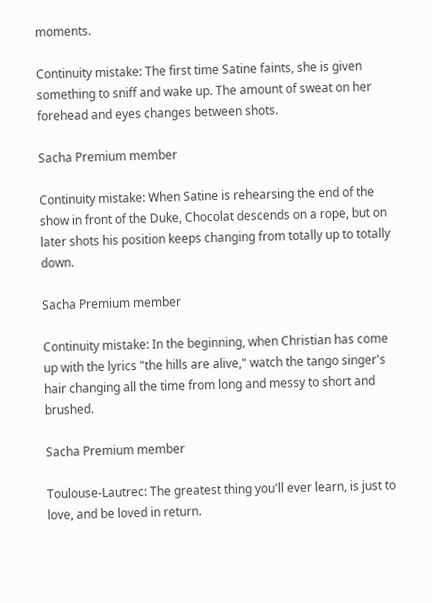moments.

Continuity mistake: The first time Satine faints, she is given something to sniff and wake up. The amount of sweat on her forehead and eyes changes between shots.

Sacha Premium member

Continuity mistake: When Satine is rehearsing the end of the show in front of the Duke, Chocolat descends on a rope, but on later shots his position keeps changing from totally up to totally down.

Sacha Premium member

Continuity mistake: In the beginning, when Christian has come up with the lyrics "the hills are alive," watch the tango singer's hair changing all the time from long and messy to short and brushed.

Sacha Premium member

Toulouse-Lautrec: The greatest thing you'll ever learn, is just to love, and be loved in return.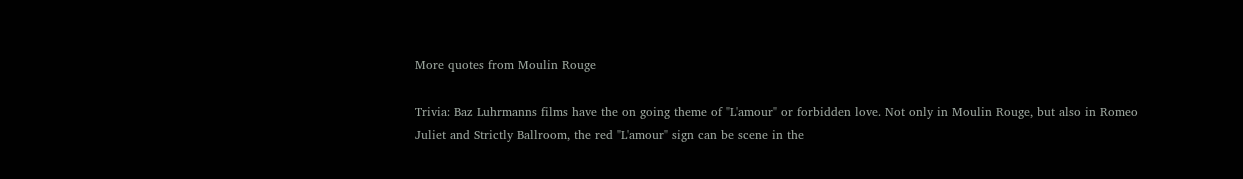More quotes from Moulin Rouge

Trivia: Baz Luhrmanns films have the on going theme of "L'amour" or forbidden love. Not only in Moulin Rouge, but also in Romeo Juliet and Strictly Ballroom, the red "L'amour" sign can be scene in the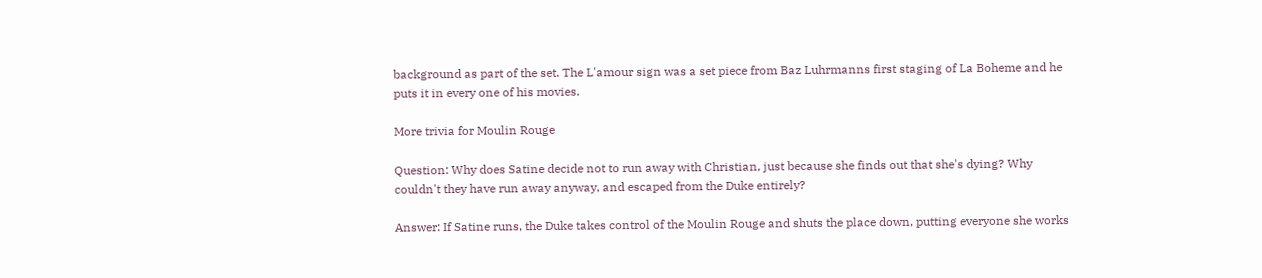background as part of the set. The L'amour sign was a set piece from Baz Luhrmanns first staging of La Boheme and he puts it in every one of his movies.

More trivia for Moulin Rouge

Question: Why does Satine decide not to run away with Christian, just because she finds out that she's dying? Why couldn't they have run away anyway, and escaped from the Duke entirely?

Answer: If Satine runs, the Duke takes control of the Moulin Rouge and shuts the place down, putting everyone she works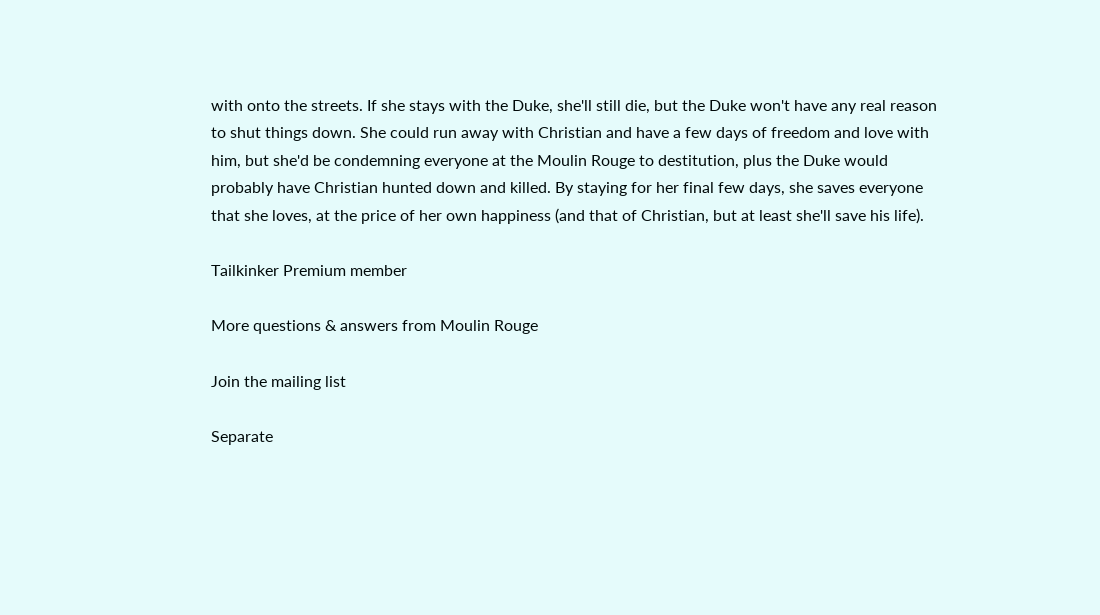with onto the streets. If she stays with the Duke, she'll still die, but the Duke won't have any real reason to shut things down. She could run away with Christian and have a few days of freedom and love with him, but she'd be condemning everyone at the Moulin Rouge to destitution, plus the Duke would probably have Christian hunted down and killed. By staying for her final few days, she saves everyone that she loves, at the price of her own happiness (and that of Christian, but at least she'll save his life).

Tailkinker Premium member

More questions & answers from Moulin Rouge

Join the mailing list

Separate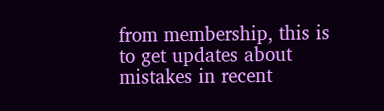from membership, this is to get updates about mistakes in recent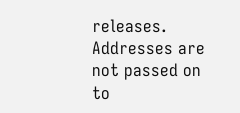releases. Addresses are not passed on to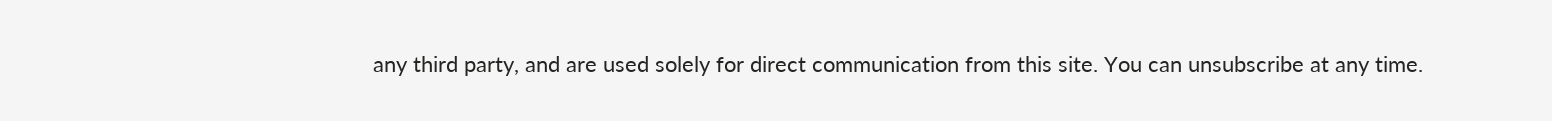any third party, and are used solely for direct communication from this site. You can unsubscribe at any time.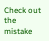Check out the mistake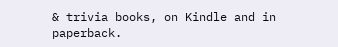& trivia books, on Kindle and in paperback.